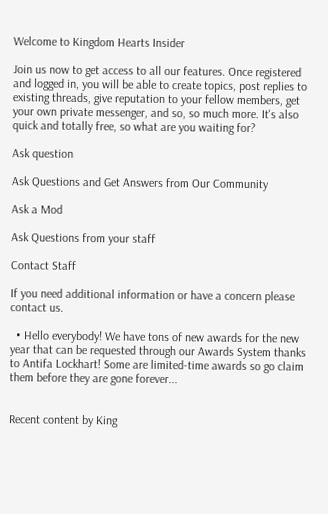Welcome to Kingdom Hearts Insider

Join us now to get access to all our features. Once registered and logged in, you will be able to create topics, post replies to existing threads, give reputation to your fellow members, get your own private messenger, and so, so much more. It's also quick and totally free, so what are you waiting for?

Ask question

Ask Questions and Get Answers from Our Community

Ask a Mod

Ask Questions from your staff

Contact Staff

If you need additional information or have a concern please contact us.

  • Hello everybody! We have tons of new awards for the new year that can be requested through our Awards System thanks to Antifa Lockhart! Some are limited-time awards so go claim them before they are gone forever...


Recent content by King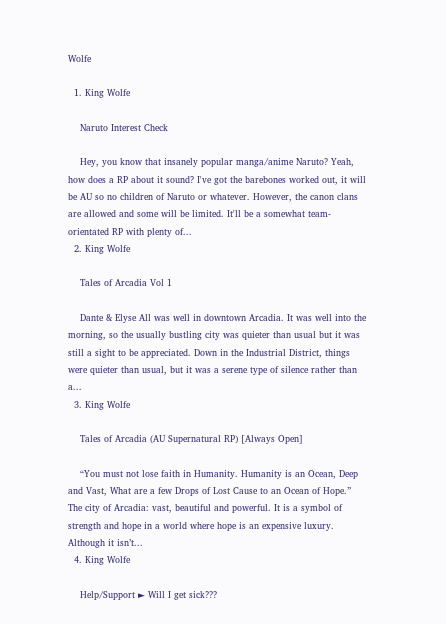Wolfe

  1. King Wolfe

    Naruto Interest Check

    Hey, you know that insanely popular manga/anime Naruto? Yeah, how does a RP about it sound? I've got the barebones worked out, it will be AU so no children of Naruto or whatever. However, the canon clans are allowed and some will be limited. It'll be a somewhat team-orientated RP with plenty of...
  2. King Wolfe

    Tales of Arcadia Vol 1

    Dante & Elyse All was well in downtown Arcadia. It was well into the morning, so the usually bustling city was quieter than usual but it was still a sight to be appreciated. Down in the Industrial District, things were quieter than usual, but it was a serene type of silence rather than a...
  3. King Wolfe

    Tales of Arcadia (AU Supernatural RP) [Always Open]

    “You must not lose faith in Humanity. Humanity is an Ocean, Deep and Vast, What are a few Drops of Lost Cause to an Ocean of Hope.” The city of Arcadia: vast, beautiful and powerful. It is a symbol of strength and hope in a world where hope is an expensive luxury. Although it isn’t...
  4. King Wolfe

    Help/Support ► Will I get sick???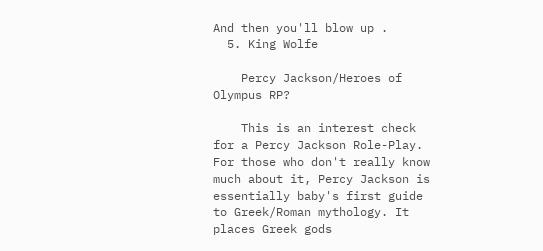And then you'll blow up .
  5. King Wolfe

    Percy Jackson/Heroes of Olympus RP?

    This is an interest check for a Percy Jackson Role-Play. For those who don't really know much about it, Percy Jackson is essentially baby's first guide to Greek/Roman mythology. It places Greek gods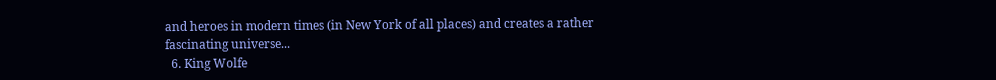and heroes in modern times (in New York of all places) and creates a rather fascinating universe...
  6. King Wolfe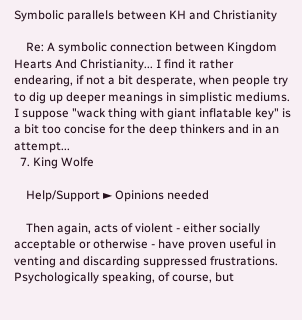Symbolic parallels between KH and Christianity

    Re: A symbolic connection between Kingdom Hearts And Christianity... I find it rather endearing, if not a bit desperate, when people try to dig up deeper meanings in simplistic mediums. I suppose "wack thing with giant inflatable key" is a bit too concise for the deep thinkers and in an attempt...
  7. King Wolfe

    Help/Support ► Opinions needed

    Then again, acts of violent - either socially acceptable or otherwise - have proven useful in venting and discarding suppressed frustrations. Psychologically speaking, of course, but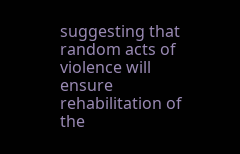suggesting that random acts of violence will ensure rehabilitation of the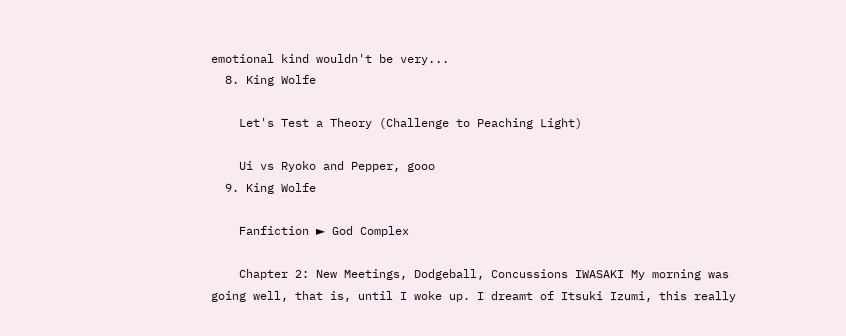emotional kind wouldn't be very...
  8. King Wolfe

    Let's Test a Theory (Challenge to Peaching Light)

    Ui vs Ryoko and Pepper, gooo
  9. King Wolfe

    Fanfiction ► God Complex

    Chapter 2: New Meetings, Dodgeball, Concussions IWASAKI My morning was going well, that is, until I woke up. I dreamt of Itsuki Izumi, this really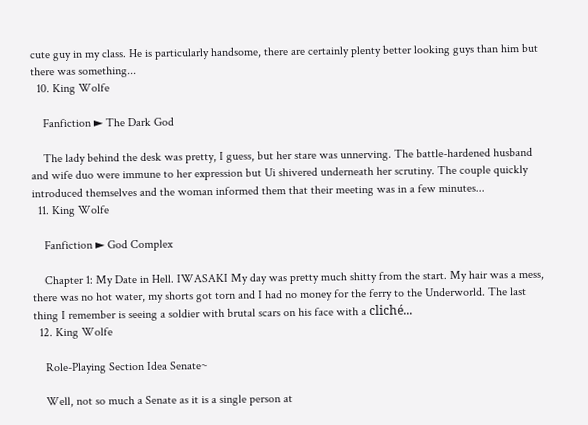cute guy in my class. He is particularly handsome, there are certainly plenty better looking guys than him but there was something...
  10. King Wolfe

    Fanfiction ► The Dark God

    The lady behind the desk was pretty, I guess, but her stare was unnerving. The battle-hardened husband and wife duo were immune to her expression but Ui shivered underneath her scrutiny. The couple quickly introduced themselves and the woman informed them that their meeting was in a few minutes...
  11. King Wolfe

    Fanfiction ► God Complex

    Chapter 1: My Date in Hell. IWASAKI My day was pretty much shitty from the start. My hair was a mess, there was no hot water, my shorts got torn and I had no money for the ferry to the Underworld. The last thing I remember is seeing a soldier with brutal scars on his face with a cliché...
  12. King Wolfe

    Role-Playing Section Idea Senate~

    Well, not so much a Senate as it is a single person at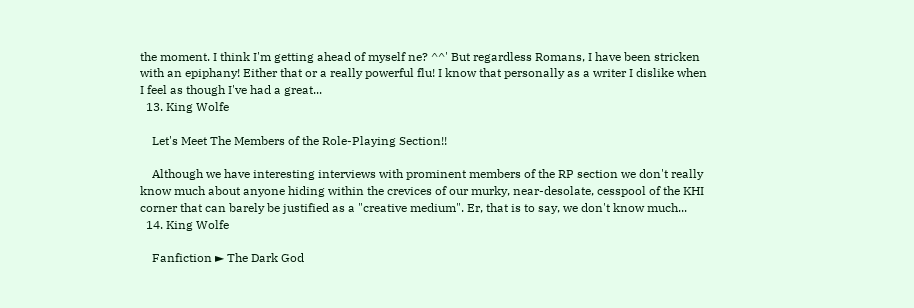the moment. I think I'm getting ahead of myself ne? ^^' But regardless Romans, I have been stricken with an epiphany! Either that or a really powerful flu! I know that personally as a writer I dislike when I feel as though I've had a great...
  13. King Wolfe

    Let's Meet The Members of the Role-Playing Section!!

    Although we have interesting interviews with prominent members of the RP section we don't really know much about anyone hiding within the crevices of our murky, near-desolate, cesspool of the KHI corner that can barely be justified as a "creative medium". Er, that is to say, we don't know much...
  14. King Wolfe

    Fanfiction ► The Dark God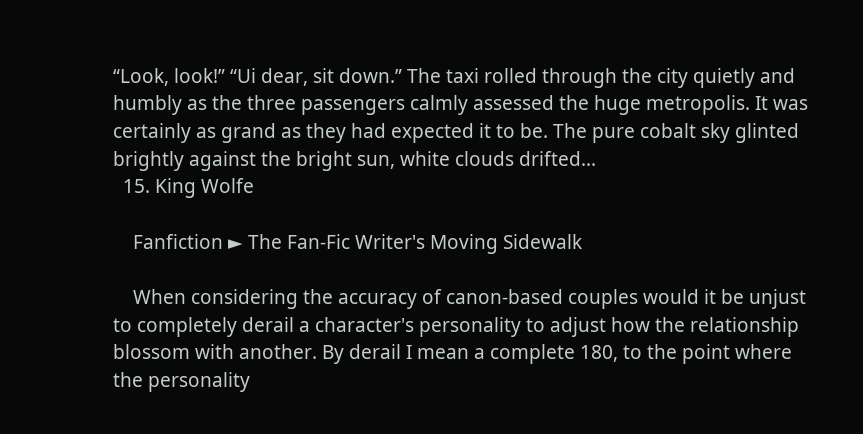“Look, look!” “Ui dear, sit down.” The taxi rolled through the city quietly and humbly as the three passengers calmly assessed the huge metropolis. It was certainly as grand as they had expected it to be. The pure cobalt sky glinted brightly against the bright sun, white clouds drifted...
  15. King Wolfe

    Fanfiction ► The Fan-Fic Writer's Moving Sidewalk

    When considering the accuracy of canon-based couples would it be unjust to completely derail a character's personality to adjust how the relationship blossom with another. By derail I mean a complete 180, to the point where the personality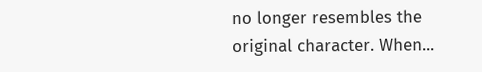no longer resembles the original character. When...